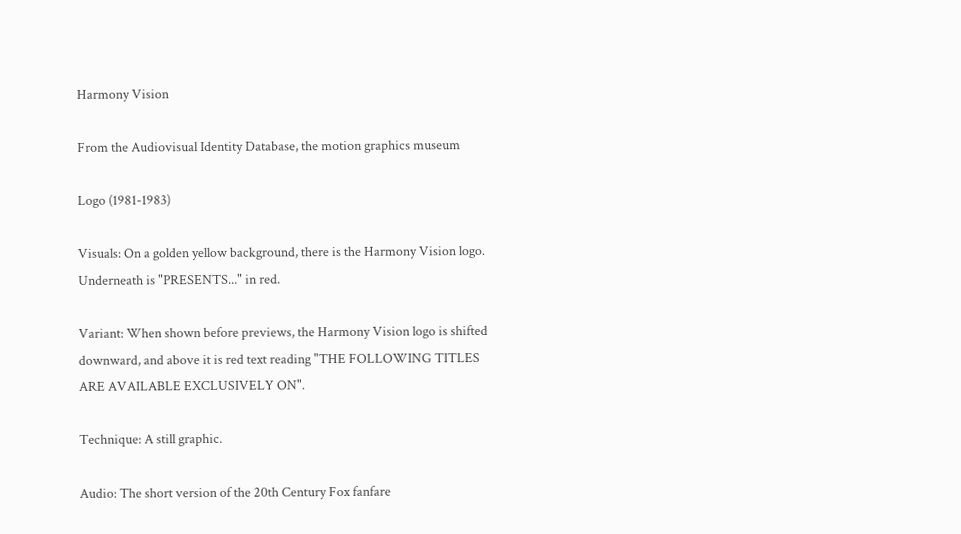Harmony Vision

From the Audiovisual Identity Database, the motion graphics museum

Logo (1981-1983)

Visuals: On a golden yellow background, there is the Harmony Vision logo. Underneath is "PRESENTS..." in red.

Variant: When shown before previews, the Harmony Vision logo is shifted downward, and above it is red text reading "THE FOLLOWING TITLES ARE AVAILABLE EXCLUSIVELY ON".

Technique: A still graphic.

Audio: The short version of the 20th Century Fox fanfare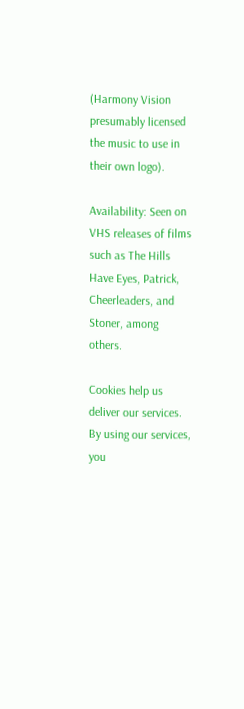(Harmony Vision presumably licensed the music to use in their own logo).

Availability: Seen on VHS releases of films such as The Hills Have Eyes, Patrick, Cheerleaders, and Stoner, among others.

Cookies help us deliver our services. By using our services, you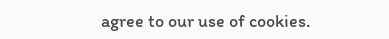agree to our use of cookies.